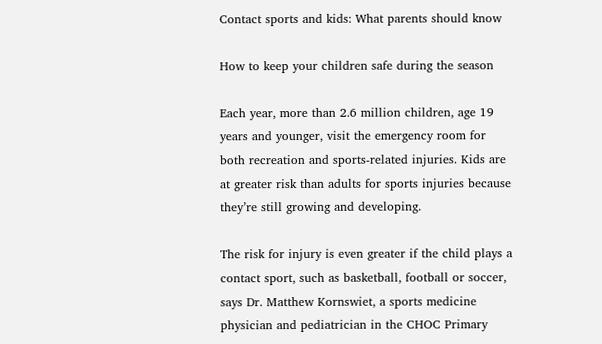Contact sports and kids: What parents should know

How to keep your children safe during the season

Each year, more than 2.6 million children, age 19 years and younger, visit the emergency room for both recreation and sports-related injuries. Kids are at greater risk than adults for sports injuries because they’re still growing and developing.

The risk for injury is even greater if the child plays a contact sport, such as basketball, football or soccer, says Dr. Matthew Kornswiet, a sports medicine physician and pediatrician in the CHOC Primary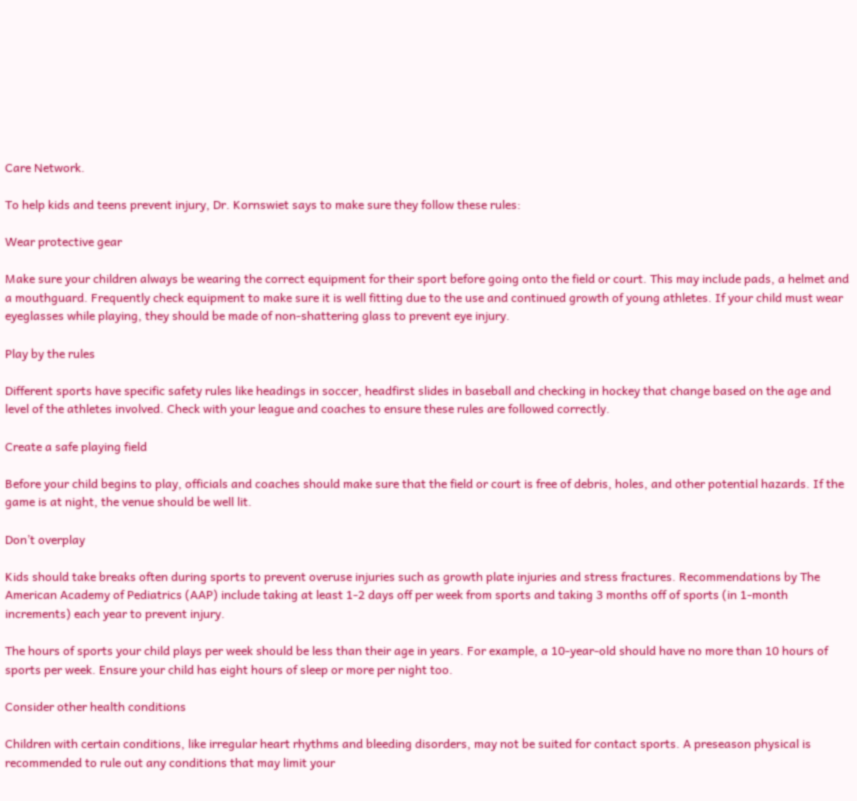Care Network.

To help kids and teens prevent injury, Dr. Kornswiet says to make sure they follow these rules:

Wear protective gear

Make sure your children always be wearing the correct equipment for their sport before going onto the field or court. This may include pads, a helmet and a mouthguard. Frequently check equipment to make sure it is well fitting due to the use and continued growth of young athletes. If your child must wear eyeglasses while playing, they should be made of non-shattering glass to prevent eye injury.

Play by the rules

Different sports have specific safety rules like headings in soccer, headfirst slides in baseball and checking in hockey that change based on the age and level of the athletes involved. Check with your league and coaches to ensure these rules are followed correctly.

Create a safe playing field

Before your child begins to play, officials and coaches should make sure that the field or court is free of debris, holes, and other potential hazards. If the game is at night, the venue should be well lit.

Don’t overplay

Kids should take breaks often during sports to prevent overuse injuries such as growth plate injuries and stress fractures. Recommendations by The American Academy of Pediatrics (AAP) include taking at least 1-2 days off per week from sports and taking 3 months off of sports (in 1-month increments) each year to prevent injury.

The hours of sports your child plays per week should be less than their age in years. For example, a 10-year-old should have no more than 10 hours of sports per week. Ensure your child has eight hours of sleep or more per night too.

Consider other health conditions

Children with certain conditions, like irregular heart rhythms and bleeding disorders, may not be suited for contact sports. A preseason physical is recommended to rule out any conditions that may limit your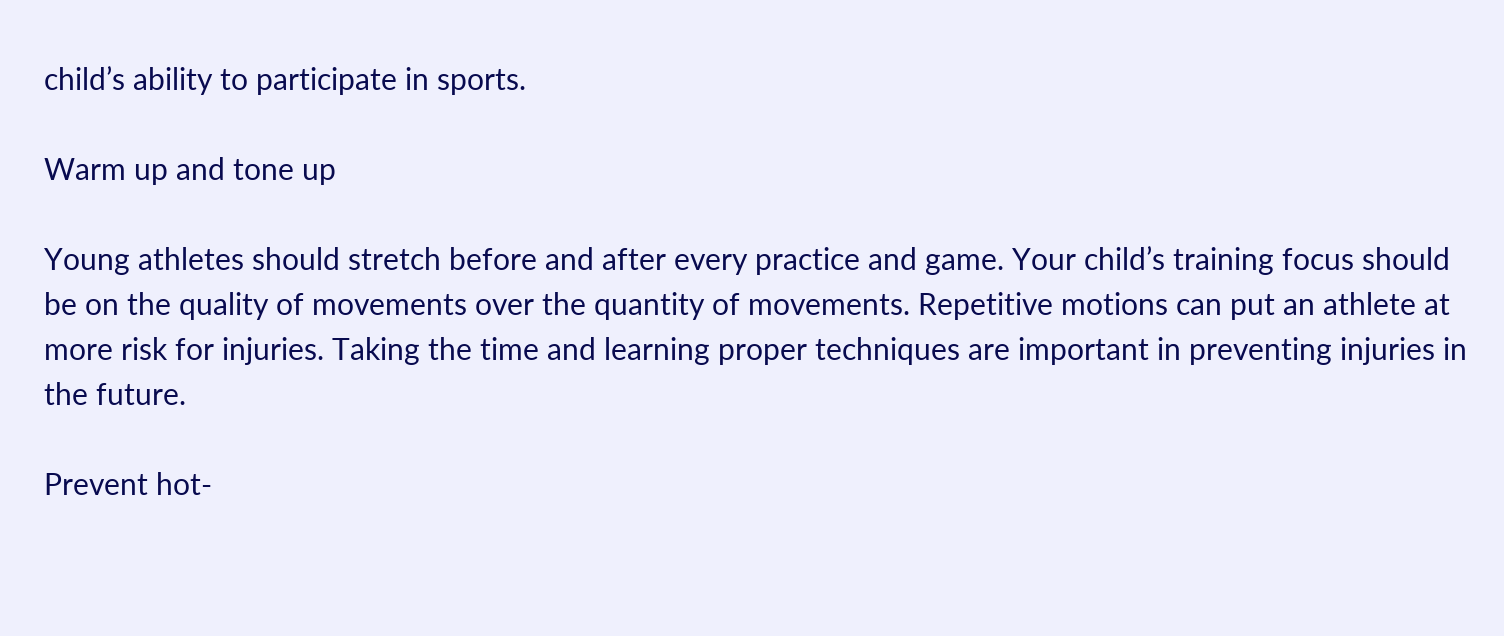child’s ability to participate in sports.

Warm up and tone up

Young athletes should stretch before and after every practice and game. Your child’s training focus should be on the quality of movements over the quantity of movements. Repetitive motions can put an athlete at more risk for injuries. Taking the time and learning proper techniques are important in preventing injuries in the future.

Prevent hot-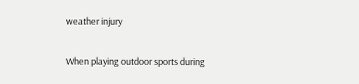weather injury

When playing outdoor sports during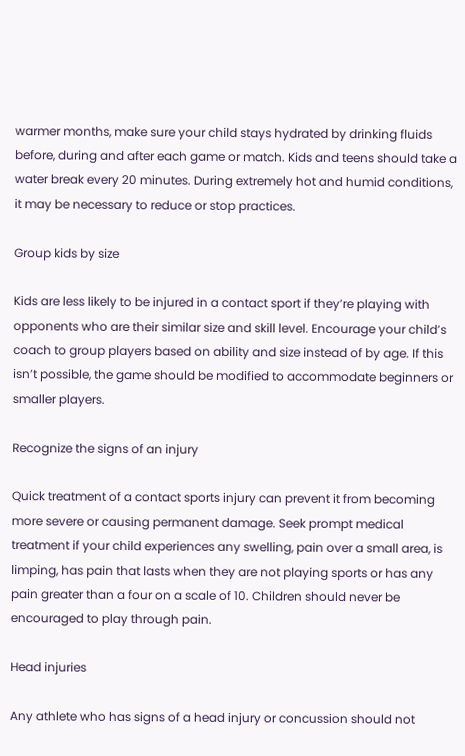warmer months, make sure your child stays hydrated by drinking fluids before, during and after each game or match. Kids and teens should take a water break every 20 minutes. During extremely hot and humid conditions, it may be necessary to reduce or stop practices.

Group kids by size

Kids are less likely to be injured in a contact sport if they’re playing with opponents who are their similar size and skill level. Encourage your child’s coach to group players based on ability and size instead of by age. If this isn’t possible, the game should be modified to accommodate beginners or smaller players.

Recognize the signs of an injury

Quick treatment of a contact sports injury can prevent it from becoming more severe or causing permanent damage. Seek prompt medical treatment if your child experiences any swelling, pain over a small area, is limping, has pain that lasts when they are not playing sports or has any pain greater than a four on a scale of 10. Children should never be encouraged to play through pain.

Head injuries

Any athlete who has signs of a head injury or concussion should not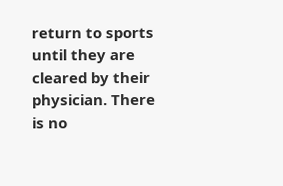return to sports until they are cleared by their physician. There is no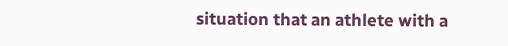situation that an athlete with a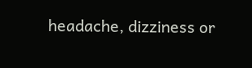headache, dizziness or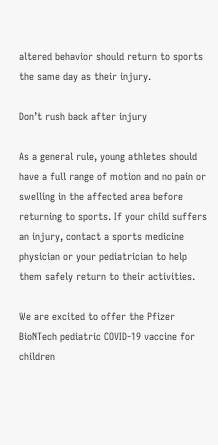altered behavior should return to sports the same day as their injury.

Don’t rush back after injury

As a general rule, young athletes should have a full range of motion and no pain or swelling in the affected area before returning to sports. If your child suffers an injury, contact a sports medicine physician or your pediatrician to help them safely return to their activities.

We are excited to offer the Pfizer BioNTech pediatric COVID-19 vaccine for children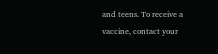and teens. To receive a vaccine, contact your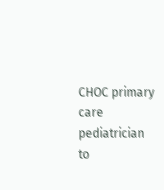CHOC primary care pediatrician to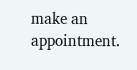make an appointment.